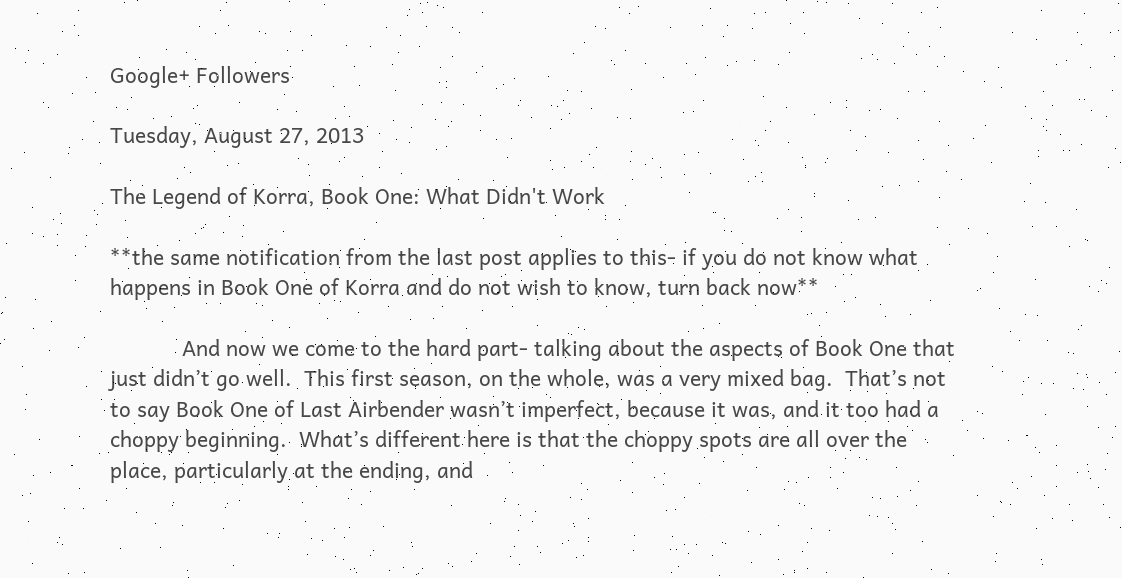Google+ Followers

Tuesday, August 27, 2013

The Legend of Korra, Book One: What Didn't Work

**the same notification from the last post applies to this- if you do not know what happens in Book One of Korra and do not wish to know, turn back now**

            And now we come to the hard part- talking about the aspects of Book One that just didn’t go well.  This first season, on the whole, was a very mixed bag.  That’s not to say Book One of Last Airbender wasn’t imperfect, because it was, and it too had a choppy beginning.  What’s different here is that the choppy spots are all over the place, particularly at the ending, and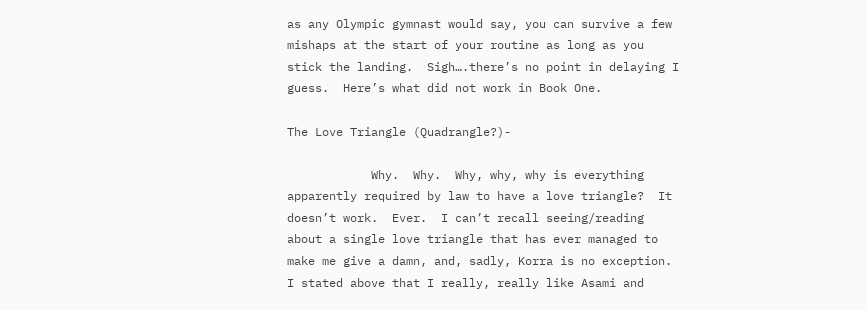as any Olympic gymnast would say, you can survive a few mishaps at the start of your routine as long as you stick the landing.  Sigh….there’s no point in delaying I guess.  Here’s what did not work in Book One.

The Love Triangle (Quadrangle?)-

            Why.  Why.  Why, why, why is everything apparently required by law to have a love triangle?  It doesn’t work.  Ever.  I can’t recall seeing/reading about a single love triangle that has ever managed to make me give a damn, and, sadly, Korra is no exception.  I stated above that I really, really like Asami and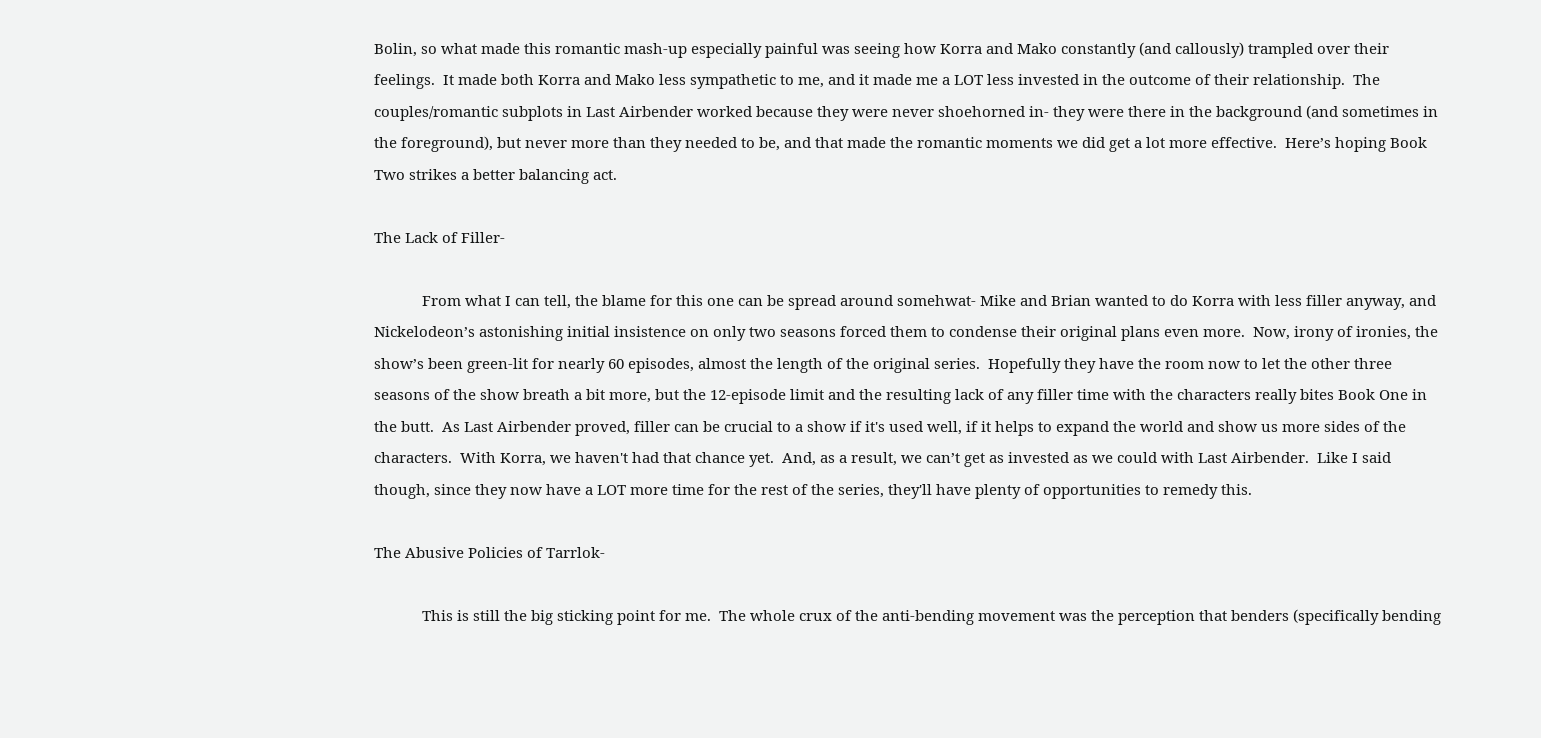Bolin, so what made this romantic mash-up especially painful was seeing how Korra and Mako constantly (and callously) trampled over their feelings.  It made both Korra and Mako less sympathetic to me, and it made me a LOT less invested in the outcome of their relationship.  The couples/romantic subplots in Last Airbender worked because they were never shoehorned in- they were there in the background (and sometimes in the foreground), but never more than they needed to be, and that made the romantic moments we did get a lot more effective.  Here’s hoping Book Two strikes a better balancing act.

The Lack of Filler-

            From what I can tell, the blame for this one can be spread around somehwat- Mike and Brian wanted to do Korra with less filler anyway, and Nickelodeon’s astonishing initial insistence on only two seasons forced them to condense their original plans even more.  Now, irony of ironies, the show’s been green-lit for nearly 60 episodes, almost the length of the original series.  Hopefully they have the room now to let the other three seasons of the show breath a bit more, but the 12-episode limit and the resulting lack of any filler time with the characters really bites Book One in the butt.  As Last Airbender proved, filler can be crucial to a show if it's used well, if it helps to expand the world and show us more sides of the characters.  With Korra, we haven't had that chance yet.  And, as a result, we can’t get as invested as we could with Last Airbender.  Like I said though, since they now have a LOT more time for the rest of the series, they'll have plenty of opportunities to remedy this.

The Abusive Policies of Tarrlok-

            This is still the big sticking point for me.  The whole crux of the anti-bending movement was the perception that benders (specifically bending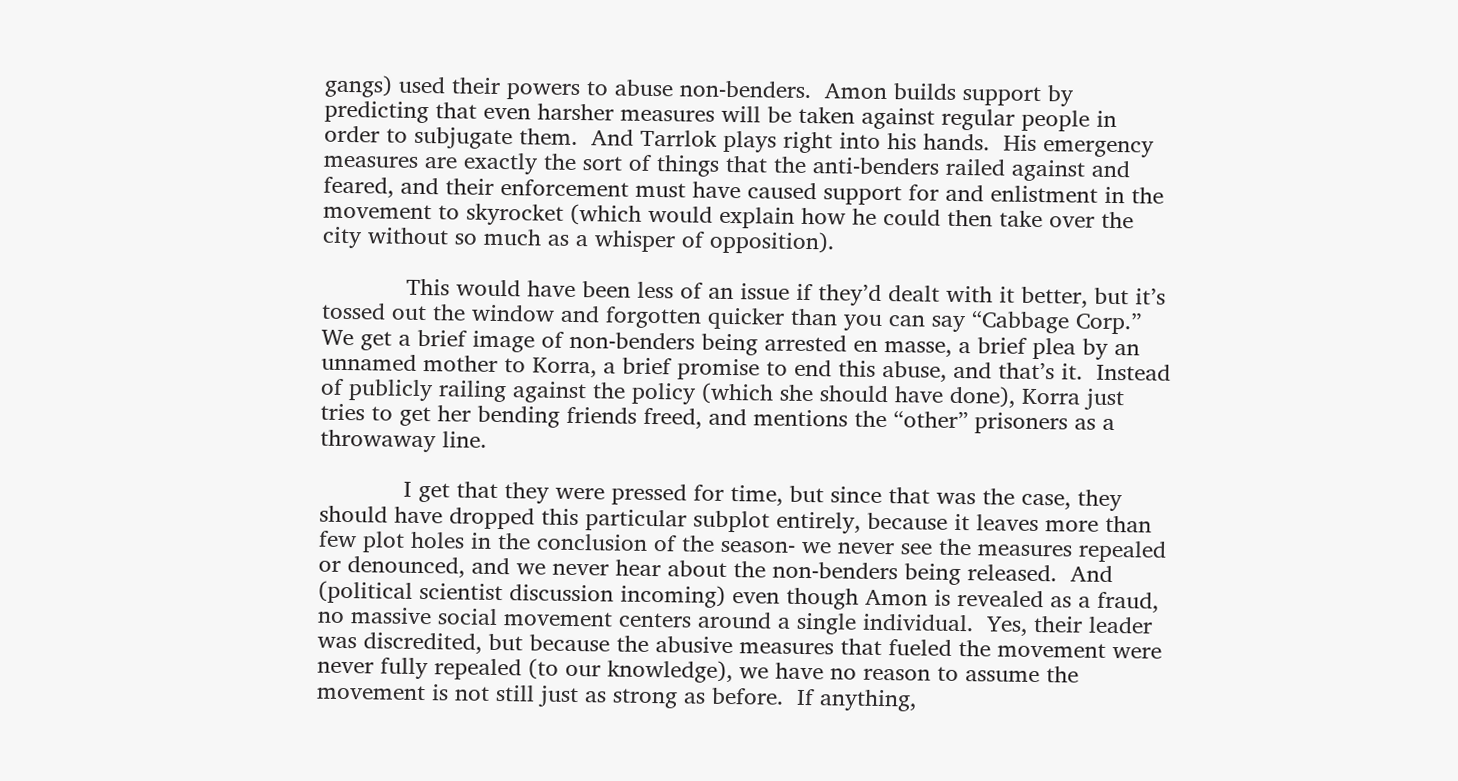gangs) used their powers to abuse non-benders.  Amon builds support by predicting that even harsher measures will be taken against regular people in order to subjugate them.  And Tarrlok plays right into his hands.  His emergency measures are exactly the sort of things that the anti-benders railed against and feared, and their enforcement must have caused support for and enlistment in the movement to skyrocket (which would explain how he could then take over the city without so much as a whisper of opposition).

            This would have been less of an issue if they’d dealt with it better, but it’s tossed out the window and forgotten quicker than you can say “Cabbage Corp.”  We get a brief image of non-benders being arrested en masse, a brief plea by an unnamed mother to Korra, a brief promise to end this abuse, and that’s it.  Instead of publicly railing against the policy (which she should have done), Korra just tries to get her bending friends freed, and mentions the “other” prisoners as a throwaway line.

            I get that they were pressed for time, but since that was the case, they should have dropped this particular subplot entirely, because it leaves more than few plot holes in the conclusion of the season- we never see the measures repealed or denounced, and we never hear about the non-benders being released.  And (political scientist discussion incoming) even though Amon is revealed as a fraud, no massive social movement centers around a single individual.  Yes, their leader was discredited, but because the abusive measures that fueled the movement were never fully repealed (to our knowledge), we have no reason to assume the movement is not still just as strong as before.  If anything,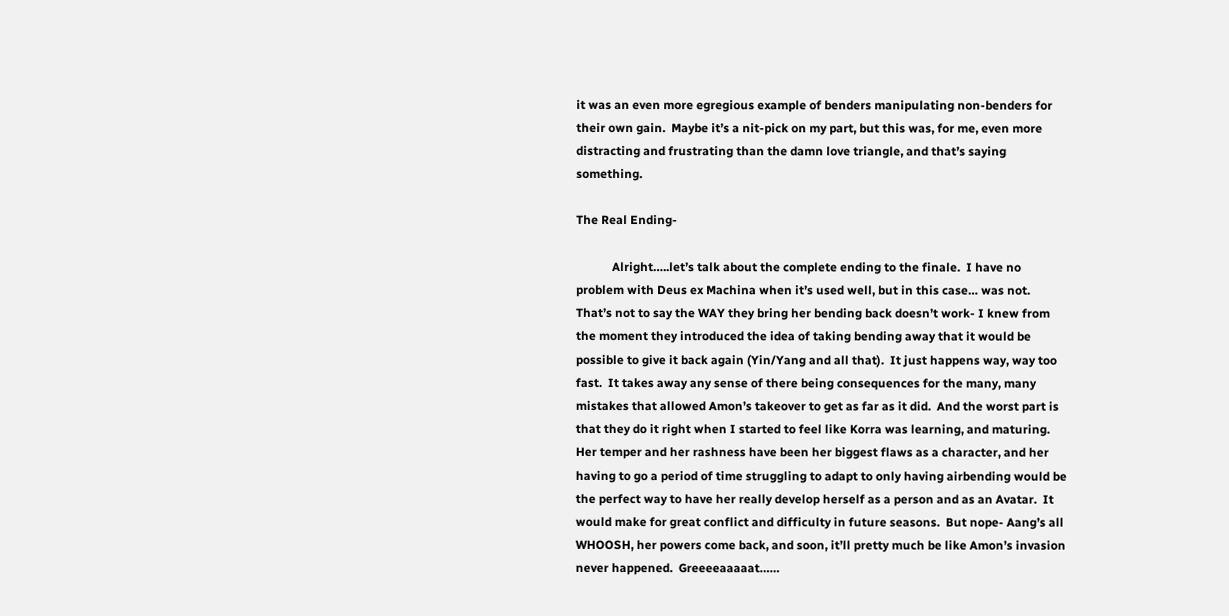it was an even more egregious example of benders manipulating non-benders for their own gain.  Maybe it’s a nit-pick on my part, but this was, for me, even more distracting and frustrating than the damn love triangle, and that’s saying something.

The Real Ending-

            Alright…..let’s talk about the complete ending to the finale.  I have no problem with Deus ex Machina when it’s used well, but in this case… was not.  That’s not to say the WAY they bring her bending back doesn’t work- I knew from the moment they introduced the idea of taking bending away that it would be possible to give it back again (Yin/Yang and all that).  It just happens way, way too fast.  It takes away any sense of there being consequences for the many, many mistakes that allowed Amon’s takeover to get as far as it did.  And the worst part is that they do it right when I started to feel like Korra was learning, and maturing.  Her temper and her rashness have been her biggest flaws as a character, and her having to go a period of time struggling to adapt to only having airbending would be the perfect way to have her really develop herself as a person and as an Avatar.  It would make for great conflict and difficulty in future seasons.  But nope- Aang’s all WHOOSH, her powers come back, and soon, it’ll pretty much be like Amon’s invasion never happened.  Greeeeaaaaat……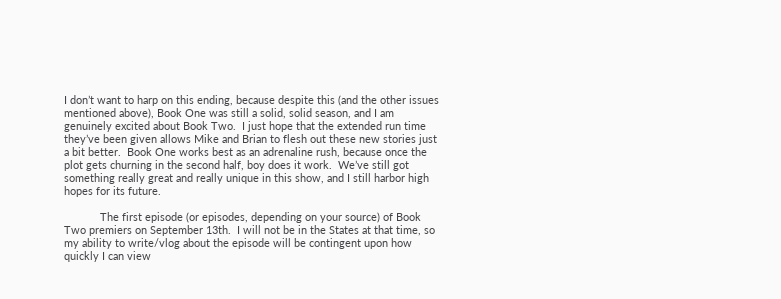I don’t want to harp on this ending, because despite this (and the other issues mentioned above), Book One was still a solid, solid season, and I am genuinely excited about Book Two.  I just hope that the extended run time they’ve been given allows Mike and Brian to flesh out these new stories just a bit better.  Book One works best as an adrenaline rush, because once the plot gets churning in the second half, boy does it work.  We’ve still got something really great and really unique in this show, and I still harbor high hopes for its future.

            The first episode (or episodes, depending on your source) of Book Two premiers on September 13th.  I will not be in the States at that time, so my ability to write/vlog about the episode will be contingent upon how quickly I can view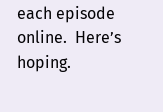each episode online.  Here’s hoping.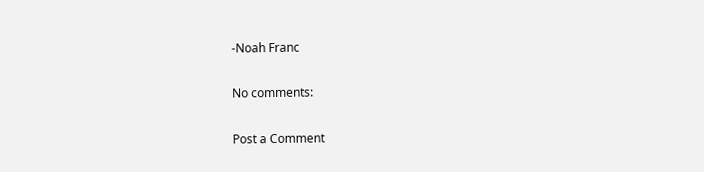-Noah Franc

No comments:

Post a Comment